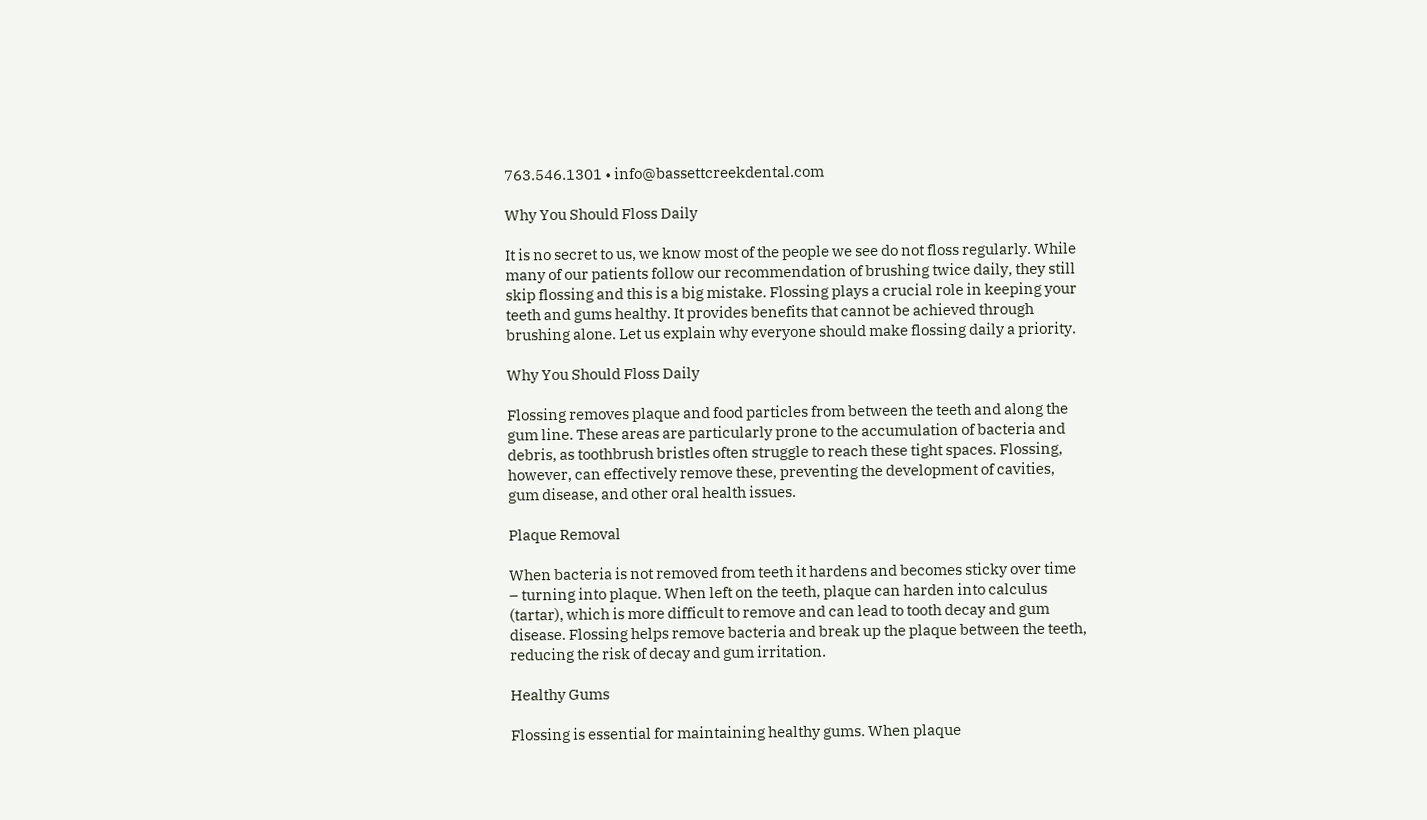763.546.1301 • info@bassettcreekdental.com

Why You Should Floss Daily

It is no secret to us, we know most of the people we see do not floss regularly. While many of our patients follow our recommendation of brushing twice daily, they still skip flossing and this is a big mistake. Flossing plays a crucial role in keeping your teeth and gums healthy. It provides benefits that cannot be achieved through brushing alone. Let us explain why everyone should make flossing daily a priority.

Why You Should Floss Daily

Flossing removes plaque and food particles from between the teeth and along the gum line. These areas are particularly prone to the accumulation of bacteria and debris, as toothbrush bristles often struggle to reach these tight spaces. Flossing, however, can effectively remove these, preventing the development of cavities, gum disease, and other oral health issues.

Plaque Removal

When bacteria is not removed from teeth it hardens and becomes sticky over time – turning into plaque. When left on the teeth, plaque can harden into calculus (tartar), which is more difficult to remove and can lead to tooth decay and gum disease. Flossing helps remove bacteria and break up the plaque between the teeth, reducing the risk of decay and gum irritation.

Healthy Gums

Flossing is essential for maintaining healthy gums. When plaque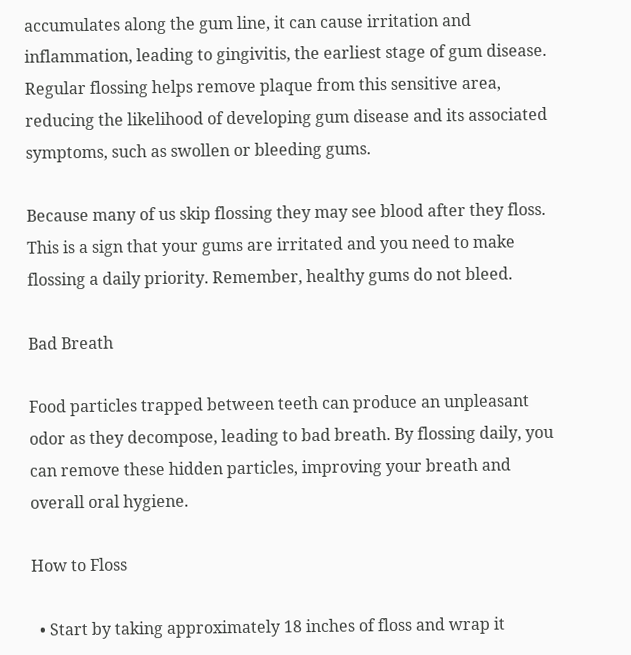accumulates along the gum line, it can cause irritation and inflammation, leading to gingivitis, the earliest stage of gum disease. Regular flossing helps remove plaque from this sensitive area, reducing the likelihood of developing gum disease and its associated symptoms, such as swollen or bleeding gums.

Because many of us skip flossing they may see blood after they floss. This is a sign that your gums are irritated and you need to make flossing a daily priority. Remember, healthy gums do not bleed.

Bad Breath

Food particles trapped between teeth can produce an unpleasant odor as they decompose, leading to bad breath. By flossing daily, you can remove these hidden particles, improving your breath and overall oral hygiene.

How to Floss

  • Start by taking approximately 18 inches of floss and wrap it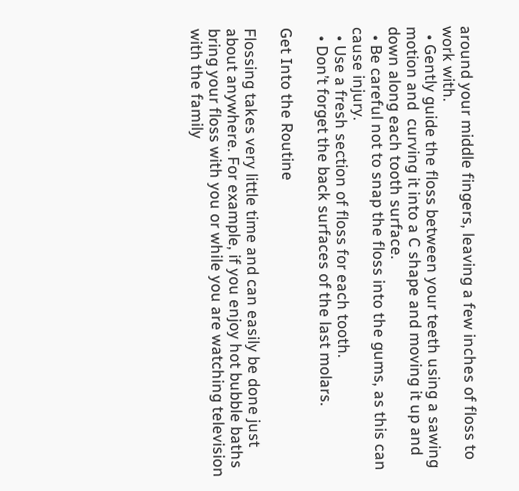around your middle fingers, leaving a few inches of floss to work with.
  • Gently guide the floss between your teeth using a sawing motion and  curving it into a C shape and moving it up and down along each tooth surface.
  • Be careful not to snap the floss into the gums, as this can cause injury.
  • Use a fresh section of floss for each tooth.
  • Don’t forget the back surfaces of the last molars.

Get Into the Routine

Flossing takes very little time and can easily be done just about anywhere. For example, if you enjoy hot bubble baths bring your floss with you or while you are watching television with the family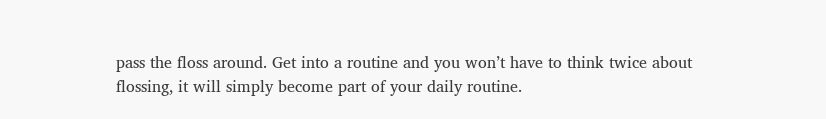pass the floss around. Get into a routine and you won’t have to think twice about flossing, it will simply become part of your daily routine.